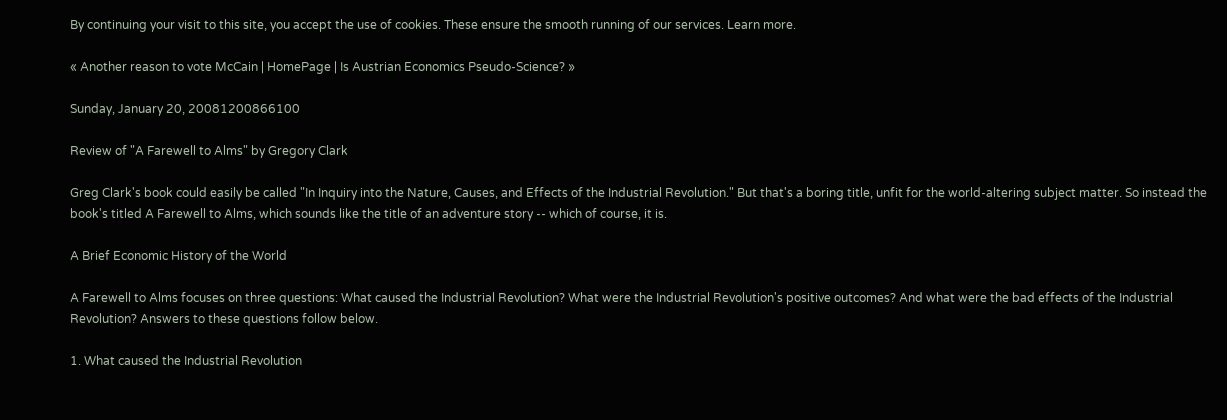By continuing your visit to this site, you accept the use of cookies. These ensure the smooth running of our services. Learn more.

« Another reason to vote McCain | HomePage | Is Austrian Economics Pseudo-Science? »

Sunday, January 20, 20081200866100

Review of "A Farewell to Alms" by Gregory Clark

Greg Clark's book could easily be called "In Inquiry into the Nature, Causes, and Effects of the Industrial Revolution." But that's a boring title, unfit for the world-altering subject matter. So instead the book's titled A Farewell to Alms, which sounds like the title of an adventure story -- which of course, it is.

A Brief Economic History of the World

A Farewell to Alms focuses on three questions: What caused the Industrial Revolution? What were the Industrial Revolution's positive outcomes? And what were the bad effects of the Industrial Revolution? Answers to these questions follow below.

1. What caused the Industrial Revolution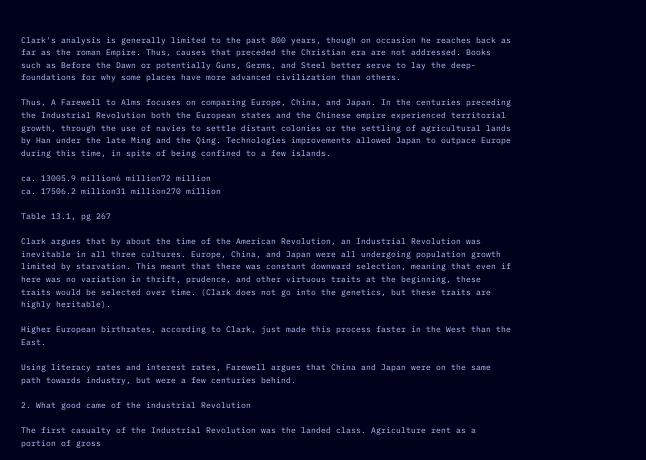Clark's analysis is generally limited to the past 800 years, though on occasion he reaches back as far as the roman Empire. Thus, causes that preceded the Christian era are not addressed. Books such as Before the Dawn or potentially Guns, Germs, and Steel better serve to lay the deep-foundations for why some places have more advanced civilization than others.

Thus, A Farewell to Alms focuses on comparing Europe, China, and Japan. In the centuries preceding the Industrial Revolution both the European states and the Chinese empire experienced territorial growth, through the use of navies to settle distant colonies or the settling of agricultural lands by Han under the late Ming and the Qing. Technologies improvements allowed Japan to outpace Europe during this time, in spite of being confined to a few islands.

ca. 13005.9 million6 million72 million
ca. 17506.2 million31 million270 million

Table 13.1, pg 267

Clark argues that by about the time of the American Revolution, an Industrial Revolution was inevitable in all three cultures. Europe, China, and Japan were all undergoing population growth limited by starvation. This meant that there was constant downward selection, meaning that even if here was no variation in thrift, prudence, and other virtuous traits at the beginning, these traits would be selected over time. (Clark does not go into the genetics, but these traits are highly heritable).

Higher European birthrates, according to Clark, just made this process faster in the West than the East.

Using literacy rates and interest rates, Farewell argues that China and Japan were on the same path towards industry, but were a few centuries behind.

2. What good came of the industrial Revolution

The first casualty of the Industrial Revolution was the landed class. Agriculture rent as a portion of gross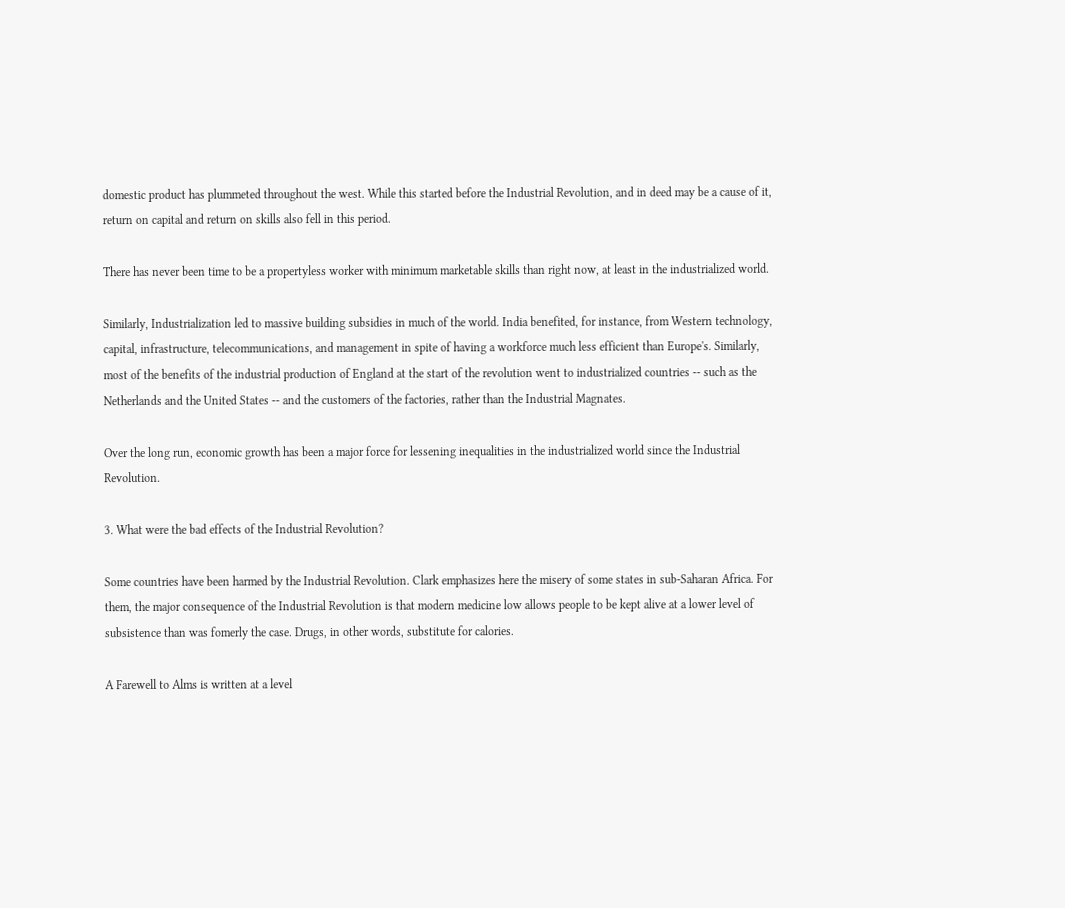domestic product has plummeted throughout the west. While this started before the Industrial Revolution, and in deed may be a cause of it, return on capital and return on skills also fell in this period.

There has never been time to be a propertyless worker with minimum marketable skills than right now, at least in the industrialized world.

Similarly, Industrialization led to massive building subsidies in much of the world. India benefited, for instance, from Western technology, capital, infrastructure, telecommunications, and management in spite of having a workforce much less efficient than Europe's. Similarly, most of the benefits of the industrial production of England at the start of the revolution went to industrialized countries -- such as the Netherlands and the United States -- and the customers of the factories, rather than the Industrial Magnates.

Over the long run, economic growth has been a major force for lessening inequalities in the industrialized world since the Industrial Revolution.

3. What were the bad effects of the Industrial Revolution?

Some countries have been harmed by the Industrial Revolution. Clark emphasizes here the misery of some states in sub-Saharan Africa. For them, the major consequence of the Industrial Revolution is that modern medicine low allows people to be kept alive at a lower level of subsistence than was fomerly the case. Drugs, in other words, substitute for calories.

A Farewell to Alms is written at a level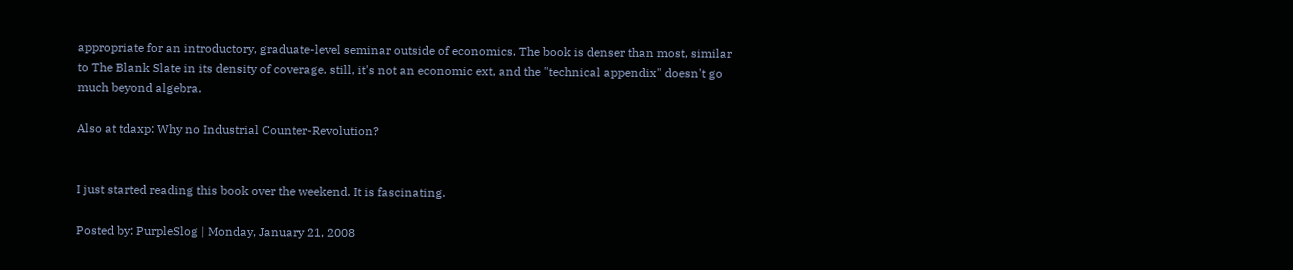appropriate for an introductory, graduate-level seminar outside of economics. The book is denser than most, similar to The Blank Slate in its density of coverage. still, it's not an economic ext, and the "technical appendix" doesn't go much beyond algebra.

Also at tdaxp: Why no Industrial Counter-Revolution?


I just started reading this book over the weekend. It is fascinating.

Posted by: PurpleSlog | Monday, January 21, 2008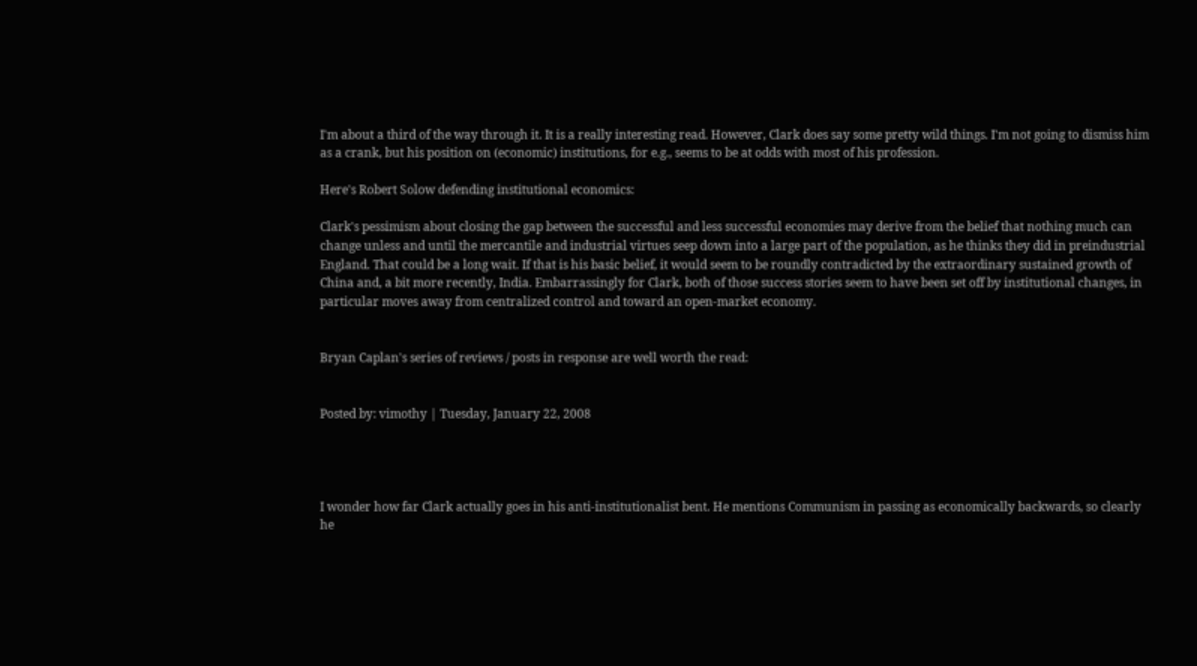I'm about a third of the way through it. It is a really interesting read. However, Clark does say some pretty wild things. I'm not going to dismiss him as a crank, but his position on (economic) institutions, for e.g., seems to be at odds with most of his profession.

Here's Robert Solow defending institutional economics:

Clark's pessimism about closing the gap between the successful and less successful economies may derive from the belief that nothing much can change unless and until the mercantile and industrial virtues seep down into a large part of the population, as he thinks they did in preindustrial England. That could be a long wait. If that is his basic belief, it would seem to be roundly contradicted by the extraordinary sustained growth of China and, a bit more recently, India. Embarrassingly for Clark, both of those success stories seem to have been set off by institutional changes, in particular moves away from centralized control and toward an open-market economy.


Bryan Caplan's series of reviews / posts in response are well worth the read:


Posted by: vimothy | Tuesday, January 22, 2008




I wonder how far Clark actually goes in his anti-institutionalist bent. He mentions Communism in passing as economically backwards, so clearly he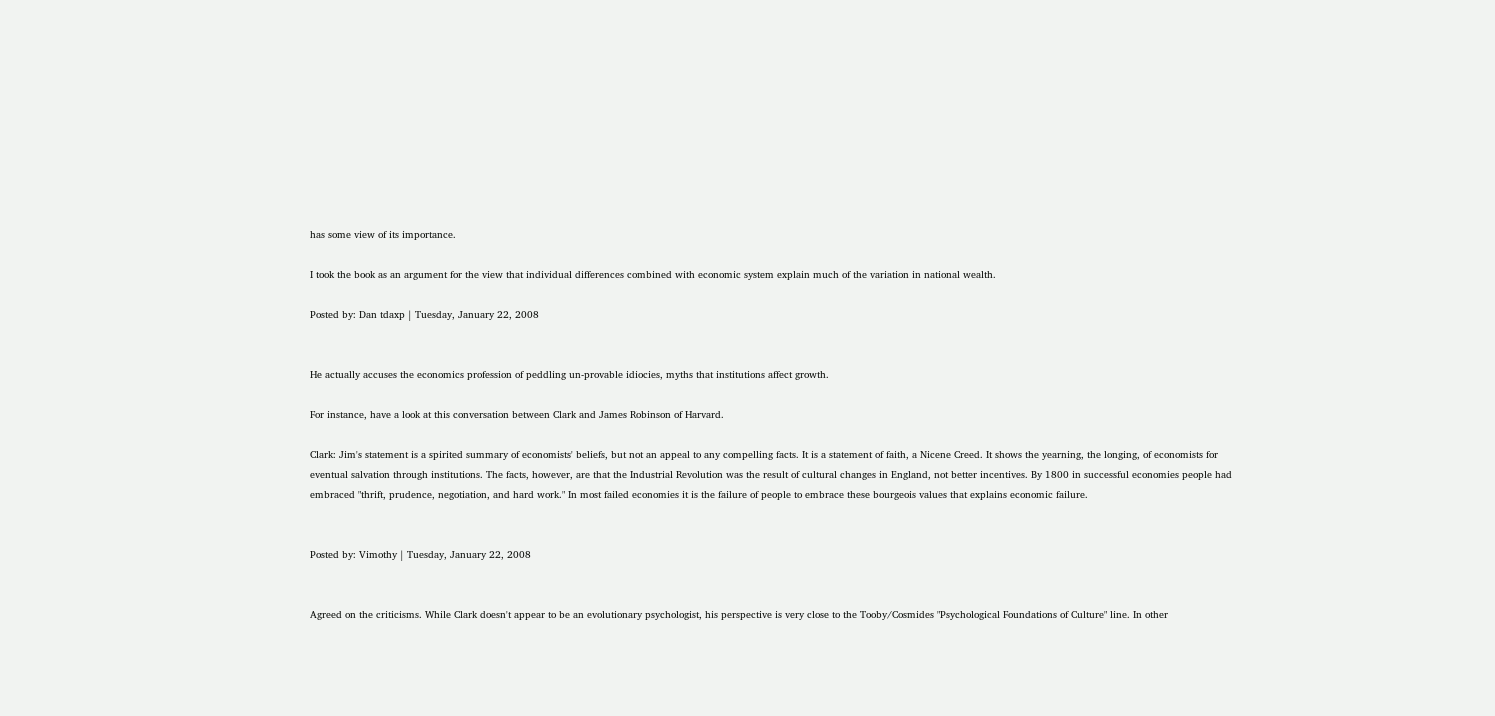has some view of its importance.

I took the book as an argument for the view that individual differences combined with economic system explain much of the variation in national wealth.

Posted by: Dan tdaxp | Tuesday, January 22, 2008


He actually accuses the economics profession of peddling un-provable idiocies, myths that institutions affect growth.

For instance, have a look at this conversation between Clark and James Robinson of Harvard.

Clark: Jim's statement is a spirited summary of economists' beliefs, but not an appeal to any compelling facts. It is a statement of faith, a Nicene Creed. It shows the yearning, the longing, of economists for eventual salvation through institutions. The facts, however, are that the Industrial Revolution was the result of cultural changes in England, not better incentives. By 1800 in successful economies people had embraced "thrift, prudence, negotiation, and hard work." In most failed economies it is the failure of people to embrace these bourgeois values that explains economic failure.


Posted by: Vimothy | Tuesday, January 22, 2008


Agreed on the criticisms. While Clark doesn't appear to be an evolutionary psychologist, his perspective is very close to the Tooby/Cosmides "Psychological Foundations of Culture" line. In other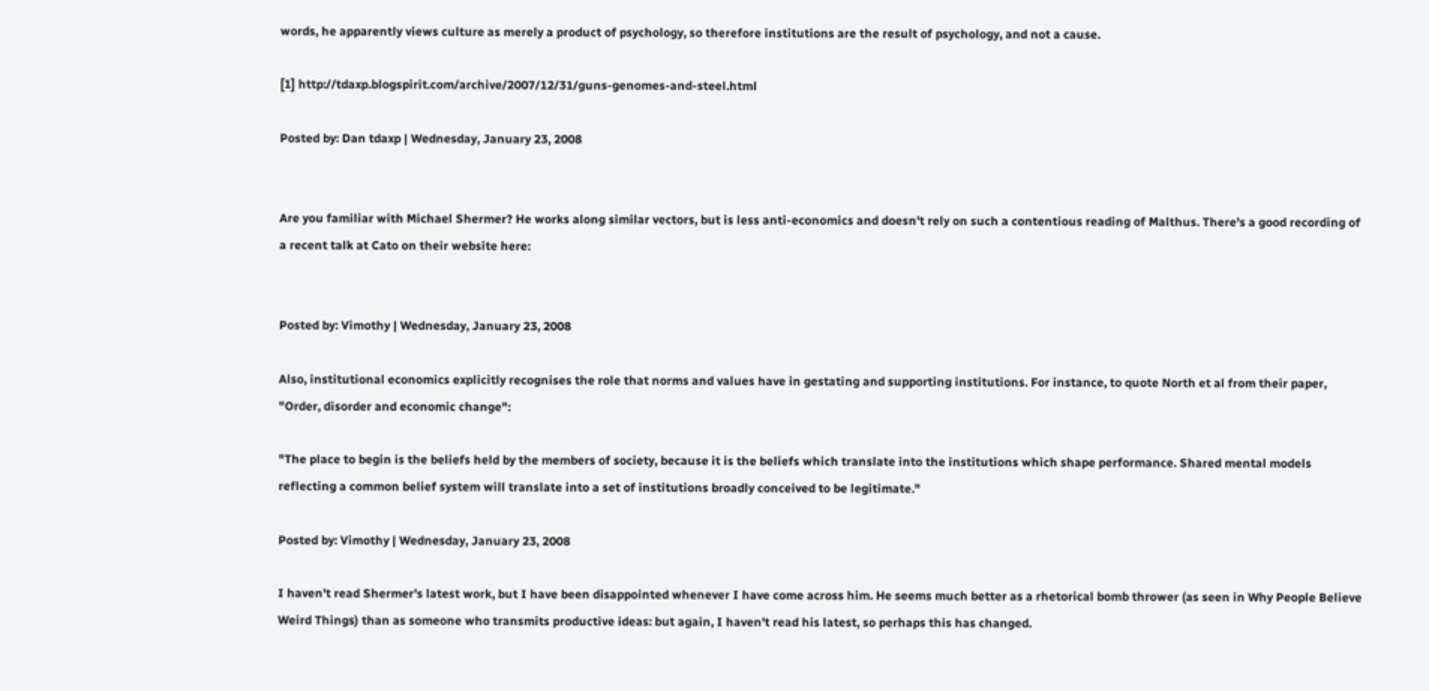words, he apparently views culture as merely a product of psychology, so therefore institutions are the result of psychology, and not a cause.

[1] http://tdaxp.blogspirit.com/archive/2007/12/31/guns-genomes-and-steel.html

Posted by: Dan tdaxp | Wednesday, January 23, 2008


Are you familiar with Michael Shermer? He works along similar vectors, but is less anti-economics and doesn't rely on such a contentious reading of Malthus. There's a good recording of a recent talk at Cato on their website here:


Posted by: Vimothy | Wednesday, January 23, 2008

Also, institutional economics explicitly recognises the role that norms and values have in gestating and supporting institutions. For instance, to quote North et al from their paper, "Order, disorder and economic change":

"The place to begin is the beliefs held by the members of society, because it is the beliefs which translate into the institutions which shape performance. Shared mental models reflecting a common belief system will translate into a set of institutions broadly conceived to be legitimate."

Posted by: Vimothy | Wednesday, January 23, 2008

I haven't read Shermer's latest work, but I have been disappointed whenever I have come across him. He seems much better as a rhetorical bomb thrower (as seen in Why People Believe Weird Things) than as someone who transmits productive ideas: but again, I haven't read his latest, so perhaps this has changed.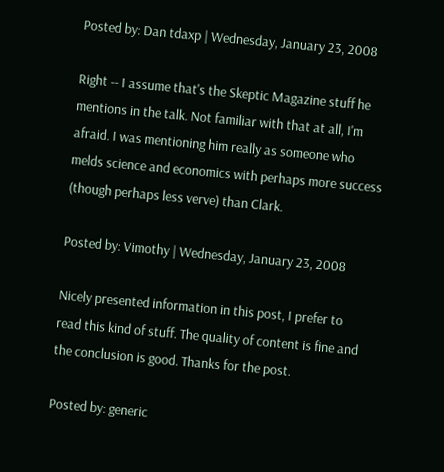Posted by: Dan tdaxp | Wednesday, January 23, 2008

Right -- I assume that's the Skeptic Magazine stuff he mentions in the talk. Not familiar with that at all, I'm afraid. I was mentioning him really as someone who melds science and economics with perhaps more success (though perhaps less verve) than Clark.

Posted by: Vimothy | Wednesday, January 23, 2008

Nicely presented information in this post, I prefer to read this kind of stuff. The quality of content is fine and the conclusion is good. Thanks for the post.

Posted by: generic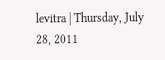levitra | Thursday, July 28, 2011